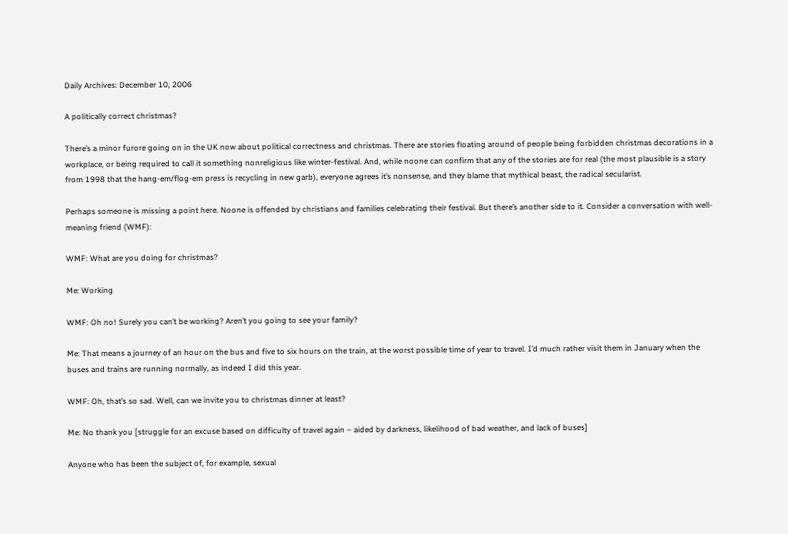Daily Archives: December 10, 2006

A politically correct christmas?

There’s a minor furore going on in the UK now about political correctness and christmas. There are stories floating around of people being forbidden christmas decorations in a workplace, or being required to call it something nonreligious like winter-festival. And, while noone can confirm that any of the stories are for real (the most plausible is a story from 1998 that the hang-em/flog-em press is recycling in new garb), everyone agrees it’s nonsense, and they blame that mythical beast, the radical secularist.

Perhaps someone is missing a point here. Noone is offended by christians and families celebrating their festival. But there’s another side to it. Consider a conversation with well-meaning friend (WMF):

WMF: What are you doing for christmas?

Me: Working

WMF: Oh no! Surely you can’t be working? Aren’t you going to see your family?

Me: That means a journey of an hour on the bus and five to six hours on the train, at the worst possible time of year to travel. I’d much rather visit them in January when the buses and trains are running normally, as indeed I did this year.

WMF: Oh, that’s so sad. Well, can we invite you to christmas dinner at least?

Me: No thank you [struggle for an excuse based on difficulty of travel again – aided by darkness, likelihood of bad weather, and lack of buses]

Anyone who has been the subject of, for example, sexual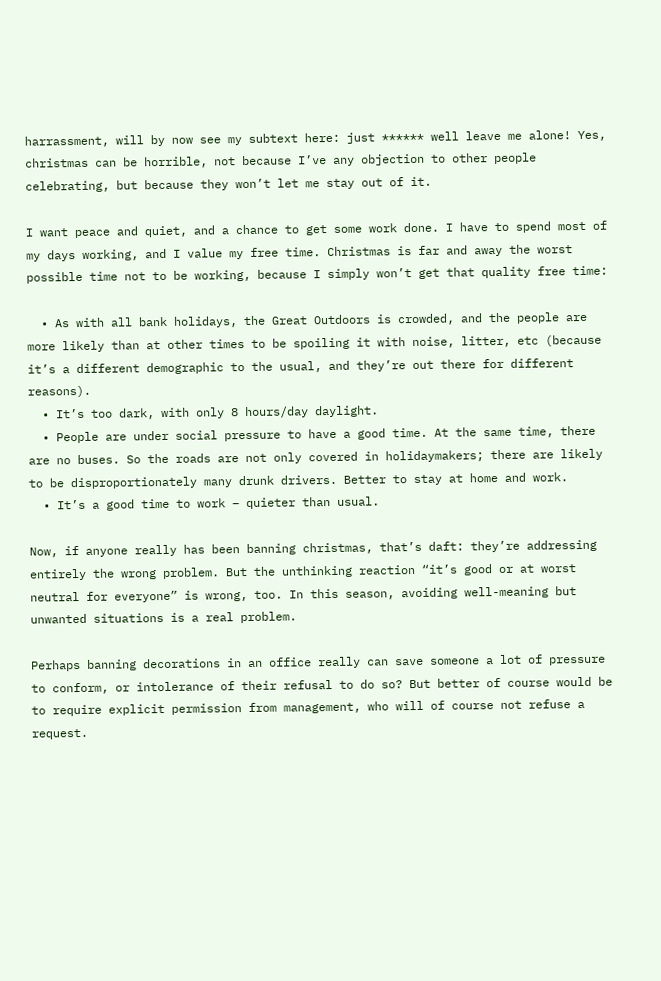harrassment, will by now see my subtext here: just ****** well leave me alone! Yes, christmas can be horrible, not because I’ve any objection to other people celebrating, but because they won’t let me stay out of it.

I want peace and quiet, and a chance to get some work done. I have to spend most of my days working, and I value my free time. Christmas is far and away the worst possible time not to be working, because I simply won’t get that quality free time:

  • As with all bank holidays, the Great Outdoors is crowded, and the people are more likely than at other times to be spoiling it with noise, litter, etc (because it’s a different demographic to the usual, and they’re out there for different reasons).
  • It’s too dark, with only 8 hours/day daylight.
  • People are under social pressure to have a good time. At the same time, there are no buses. So the roads are not only covered in holidaymakers; there are likely to be disproportionately many drunk drivers. Better to stay at home and work.
  • It’s a good time to work – quieter than usual.

Now, if anyone really has been banning christmas, that’s daft: they’re addressing entirely the wrong problem. But the unthinking reaction “it’s good or at worst neutral for everyone” is wrong, too. In this season, avoiding well-meaning but unwanted situations is a real problem.

Perhaps banning decorations in an office really can save someone a lot of pressure to conform, or intolerance of their refusal to do so? But better of course would be to require explicit permission from management, who will of course not refuse a request.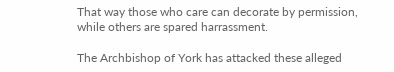That way those who care can decorate by permission, while others are spared harrassment.

The Archbishop of York has attacked these alleged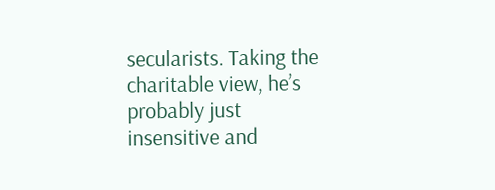secularists. Taking the charitable view, he’s probably just insensitive and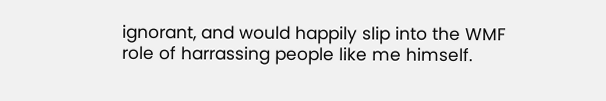ignorant, and would happily slip into the WMF role of harrassing people like me himself.